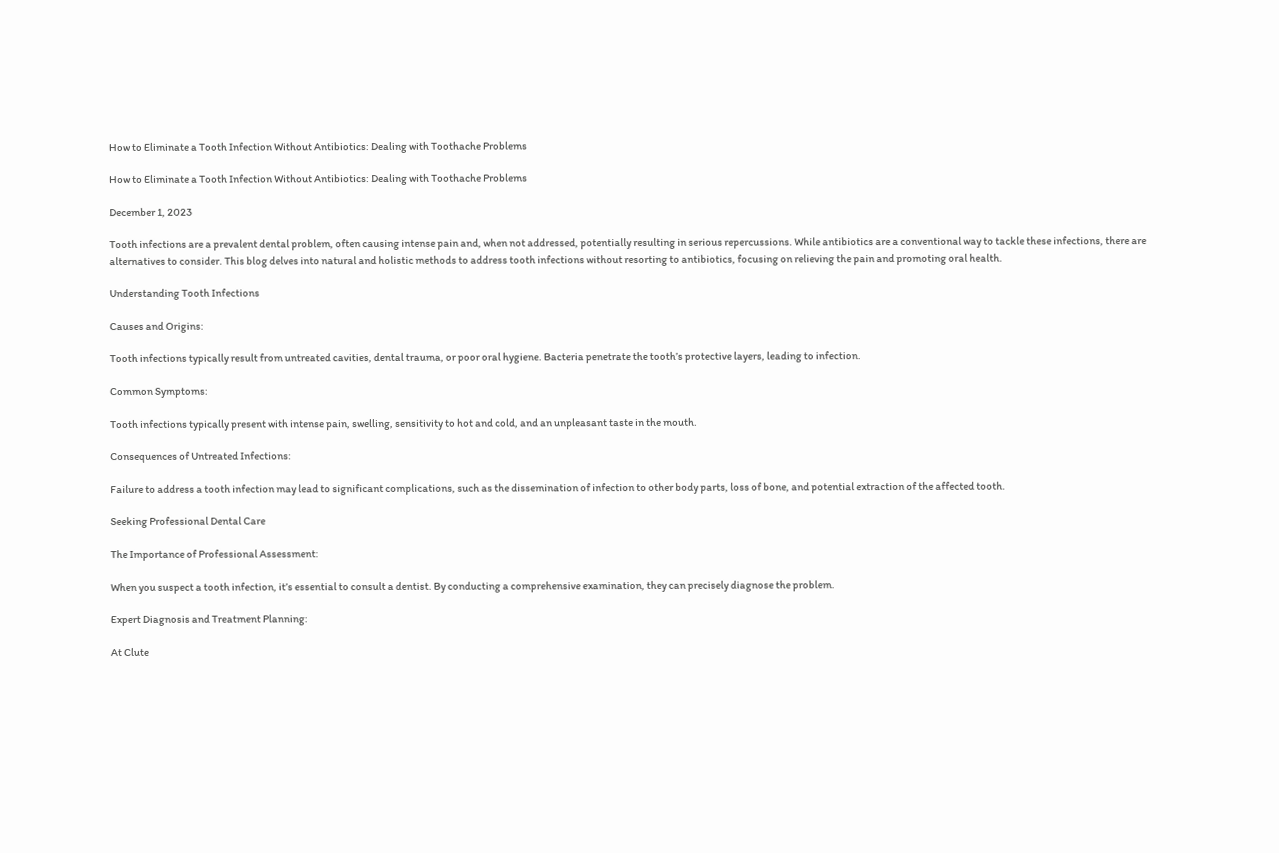How to Eliminate a Tooth Infection Without Antibiotics: Dealing with Toothache Problems

How to Eliminate a Tooth Infection Without Antibiotics: Dealing with Toothache Problems

December 1, 2023

Tooth infections are a prevalent dental problem, often causing intense pain and, when not addressed, potentially resulting in serious repercussions. While antibiotics are a conventional way to tackle these infections, there are alternatives to consider. This blog delves into natural and holistic methods to address tooth infections without resorting to antibiotics, focusing on relieving the pain and promoting oral health.

Understanding Tooth Infections

Causes and Origins:

Tooth infections typically result from untreated cavities, dental trauma, or poor oral hygiene. Bacteria penetrate the tooth’s protective layers, leading to infection.

Common Symptoms:

Tooth infections typically present with intense pain, swelling, sensitivity to hot and cold, and an unpleasant taste in the mouth.

Consequences of Untreated Infections:

Failure to address a tooth infection may lead to significant complications, such as the dissemination of infection to other body parts, loss of bone, and potential extraction of the affected tooth.

Seeking Professional Dental Care

The Importance of Professional Assessment:

When you suspect a tooth infection, it’s essential to consult a dentist. By conducting a comprehensive examination, they can precisely diagnose the problem.

Expert Diagnosis and Treatment Planning:

At Clute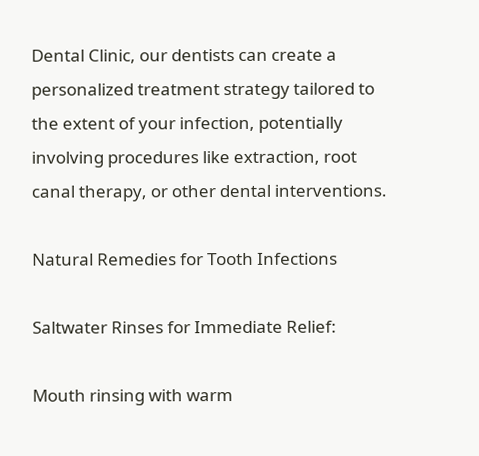Dental Clinic, our dentists can create a personalized treatment strategy tailored to the extent of your infection, potentially involving procedures like extraction, root canal therapy, or other dental interventions.

Natural Remedies for Tooth Infections

Saltwater Rinses for Immediate Relief:

Mouth rinsing with warm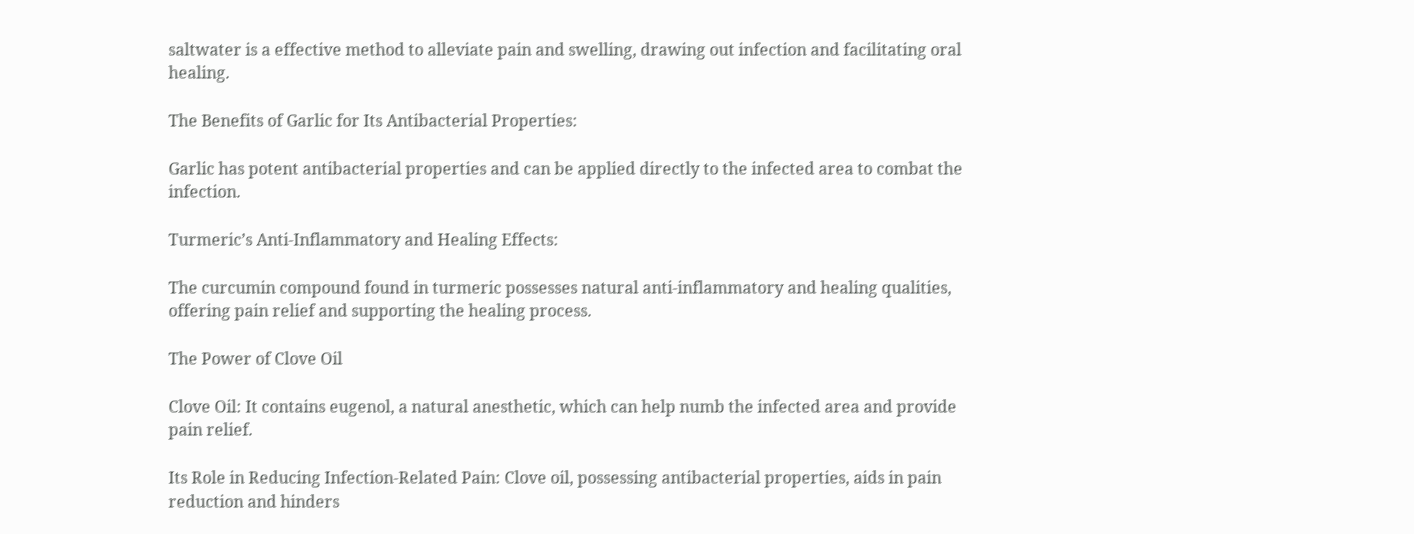saltwater is a effective method to alleviate pain and swelling, drawing out infection and facilitating oral healing.

The Benefits of Garlic for Its Antibacterial Properties:

Garlic has potent antibacterial properties and can be applied directly to the infected area to combat the infection.

Turmeric’s Anti-Inflammatory and Healing Effects:

The curcumin compound found in turmeric possesses natural anti-inflammatory and healing qualities, offering pain relief and supporting the healing process.

The Power of Clove Oil

Clove Oil: It contains eugenol, a natural anesthetic, which can help numb the infected area and provide pain relief.

Its Role in Reducing Infection-Related Pain: Clove oil, possessing antibacterial properties, aids in pain reduction and hinders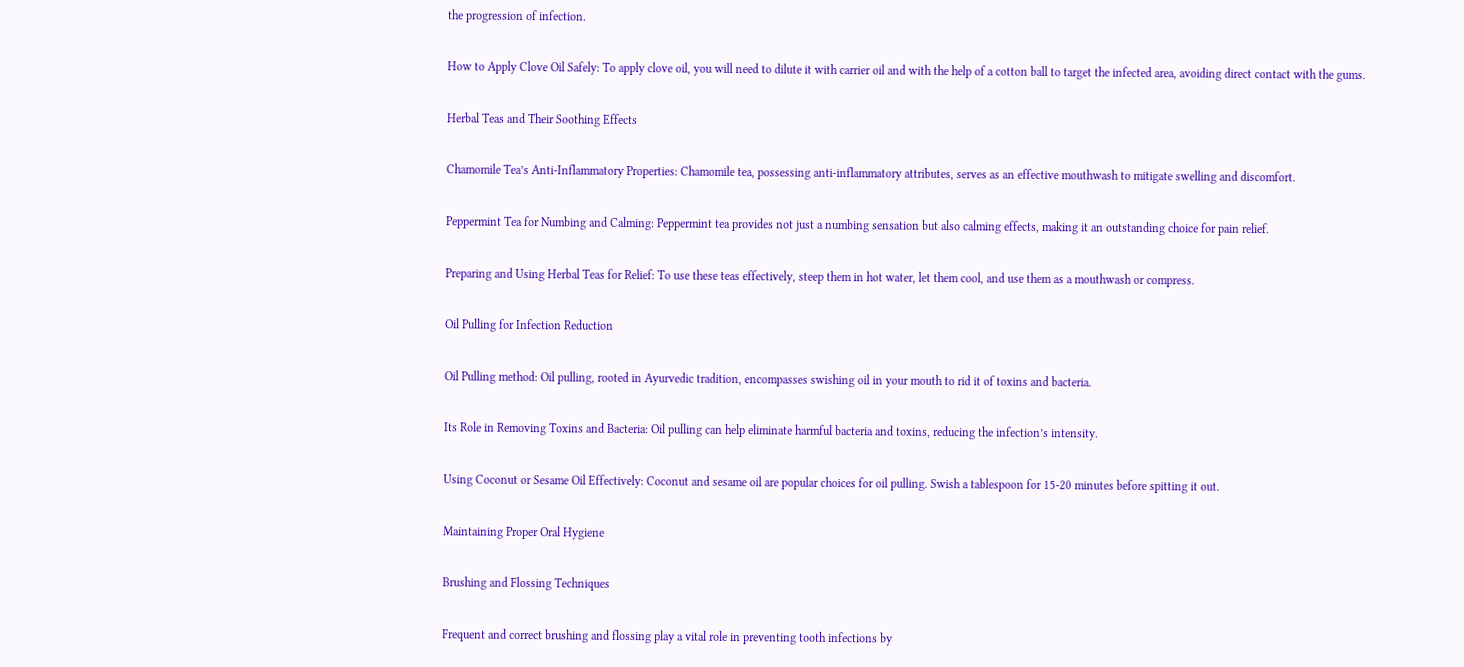the progression of infection.

How to Apply Clove Oil Safely: To apply clove oil, you will need to dilute it with carrier oil and with the help of a cotton ball to target the infected area, avoiding direct contact with the gums.

Herbal Teas and Their Soothing Effects

Chamomile Tea’s Anti-Inflammatory Properties: Chamomile tea, possessing anti-inflammatory attributes, serves as an effective mouthwash to mitigate swelling and discomfort.

Peppermint Tea for Numbing and Calming: Peppermint tea provides not just a numbing sensation but also calming effects, making it an outstanding choice for pain relief.

Preparing and Using Herbal Teas for Relief: To use these teas effectively, steep them in hot water, let them cool, and use them as a mouthwash or compress.

Oil Pulling for Infection Reduction

Oil Pulling method: Oil pulling, rooted in Ayurvedic tradition, encompasses swishing oil in your mouth to rid it of toxins and bacteria.

Its Role in Removing Toxins and Bacteria: Oil pulling can help eliminate harmful bacteria and toxins, reducing the infection’s intensity.

Using Coconut or Sesame Oil Effectively: Coconut and sesame oil are popular choices for oil pulling. Swish a tablespoon for 15-20 minutes before spitting it out.

Maintaining Proper Oral Hygiene

Brushing and Flossing Techniques

Frequent and correct brushing and flossing play a vital role in preventing tooth infections by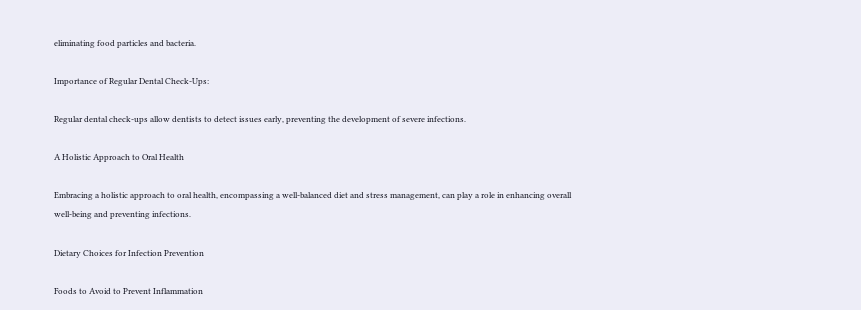eliminating food particles and bacteria.

Importance of Regular Dental Check-Ups:

Regular dental check-ups allow dentists to detect issues early, preventing the development of severe infections.

A Holistic Approach to Oral Health

Embracing a holistic approach to oral health, encompassing a well-balanced diet and stress management, can play a role in enhancing overall well-being and preventing infections.

Dietary Choices for Infection Prevention

Foods to Avoid to Prevent Inflammation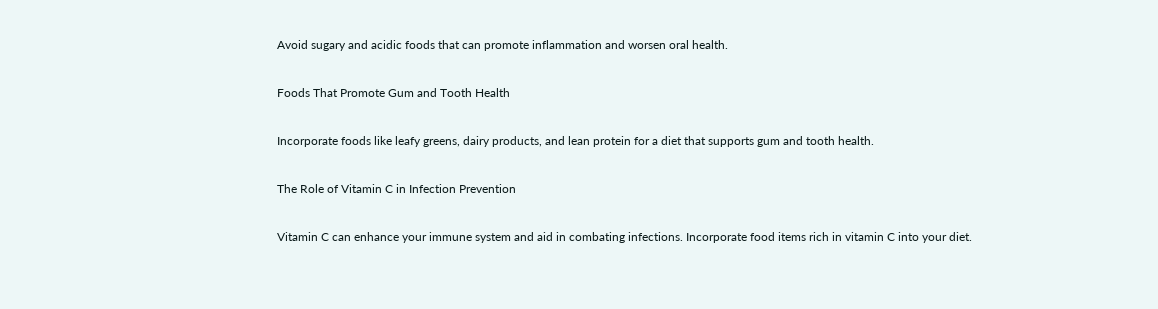Avoid sugary and acidic foods that can promote inflammation and worsen oral health.

Foods That Promote Gum and Tooth Health

Incorporate foods like leafy greens, dairy products, and lean protein for a diet that supports gum and tooth health.

The Role of Vitamin C in Infection Prevention

Vitamin C can enhance your immune system and aid in combating infections. Incorporate food items rich in vitamin C into your diet.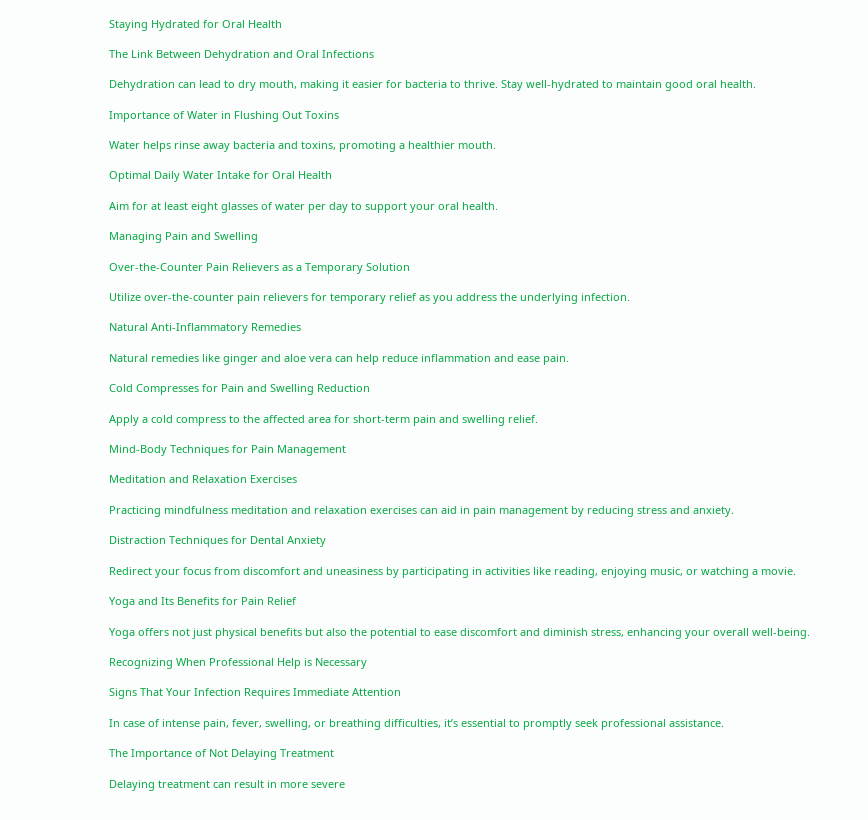Staying Hydrated for Oral Health

The Link Between Dehydration and Oral Infections

Dehydration can lead to dry mouth, making it easier for bacteria to thrive. Stay well-hydrated to maintain good oral health.

Importance of Water in Flushing Out Toxins

Water helps rinse away bacteria and toxins, promoting a healthier mouth.

Optimal Daily Water Intake for Oral Health

Aim for at least eight glasses of water per day to support your oral health.

Managing Pain and Swelling

Over-the-Counter Pain Relievers as a Temporary Solution

Utilize over-the-counter pain relievers for temporary relief as you address the underlying infection.

Natural Anti-Inflammatory Remedies

Natural remedies like ginger and aloe vera can help reduce inflammation and ease pain.

Cold Compresses for Pain and Swelling Reduction

Apply a cold compress to the affected area for short-term pain and swelling relief.

Mind-Body Techniques for Pain Management

Meditation and Relaxation Exercises

Practicing mindfulness meditation and relaxation exercises can aid in pain management by reducing stress and anxiety.

Distraction Techniques for Dental Anxiety

Redirect your focus from discomfort and uneasiness by participating in activities like reading, enjoying music, or watching a movie.

Yoga and Its Benefits for Pain Relief

Yoga offers not just physical benefits but also the potential to ease discomfort and diminish stress, enhancing your overall well-being.

Recognizing When Professional Help is Necessary

Signs That Your Infection Requires Immediate Attention

In case of intense pain, fever, swelling, or breathing difficulties, it’s essential to promptly seek professional assistance.

The Importance of Not Delaying Treatment

Delaying treatment can result in more severe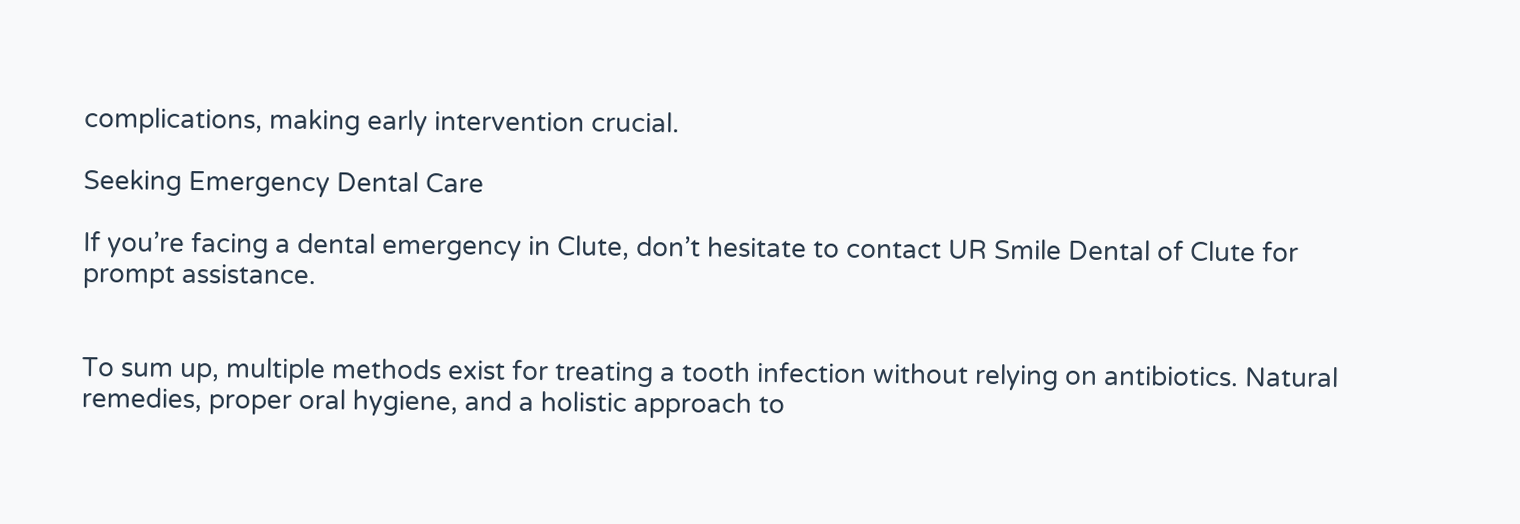complications, making early intervention crucial.

Seeking Emergency Dental Care

If you’re facing a dental emergency in Clute, don’t hesitate to contact UR Smile Dental of Clute for prompt assistance.


To sum up, multiple methods exist for treating a tooth infection without relying on antibiotics. Natural remedies, proper oral hygiene, and a holistic approach to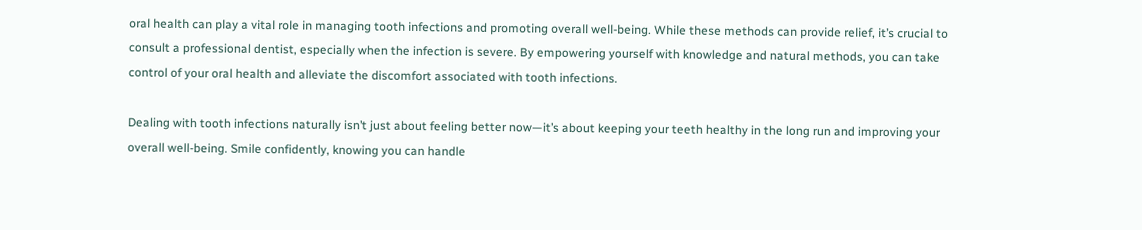oral health can play a vital role in managing tooth infections and promoting overall well-being. While these methods can provide relief, it’s crucial to consult a professional dentist, especially when the infection is severe. By empowering yourself with knowledge and natural methods, you can take control of your oral health and alleviate the discomfort associated with tooth infections.

Dealing with tooth infections naturally isn’t just about feeling better now—it’s about keeping your teeth healthy in the long run and improving your overall well-being. Smile confidently, knowing you can handle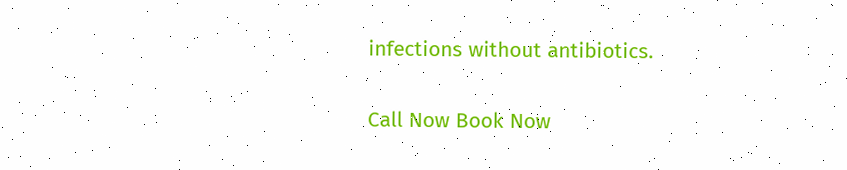infections without antibiotics.

Call Now Book Now